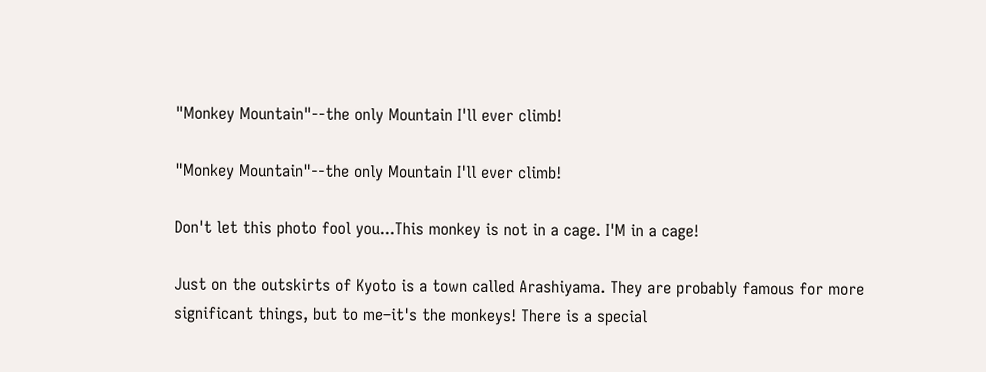"Monkey Mountain"--the only Mountain I'll ever climb!

"Monkey Mountain"--the only Mountain I'll ever climb!

Don't let this photo fool you...This monkey is not in a cage. I'M in a cage!

Just on the outskirts of Kyoto is a town called Arashiyama. They are probably famous for more significant things, but to me–it's the monkeys! There is a special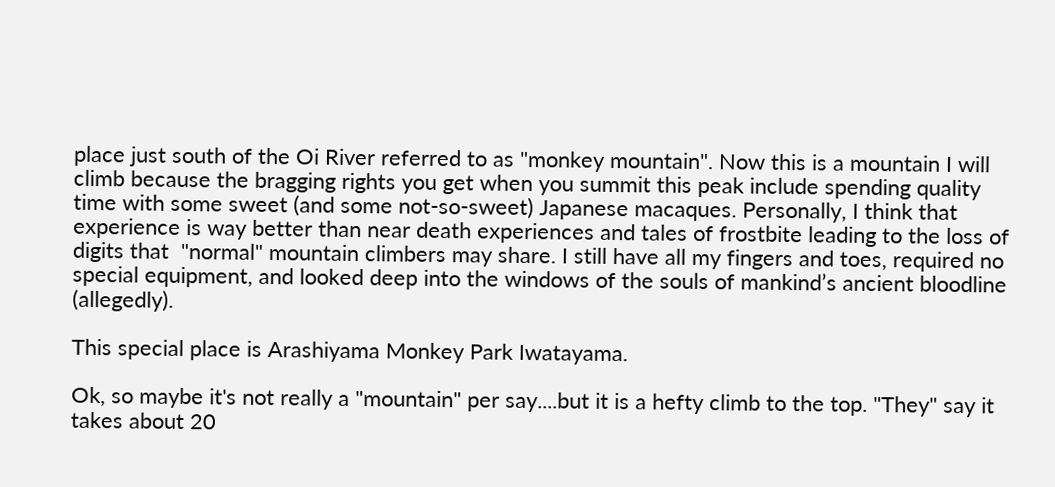place just south of the Oi River referred to as "monkey mountain". Now this is a mountain I will climb because the bragging rights you get when you summit this peak include spending quality time with some sweet (and some not-so-sweet) Japanese macaques. Personally, I think that experience is way better than near death experiences and tales of frostbite leading to the loss of digits that  "normal" mountain climbers may share. I still have all my fingers and toes, required no special equipment, and looked deep into the windows of the souls of mankind’s ancient bloodline (allegedly).

This special place is Arashiyama Monkey Park Iwatayama.

Ok, so maybe it's not really a "mountain" per say....but it is a hefty climb to the top. "They" say it takes about 20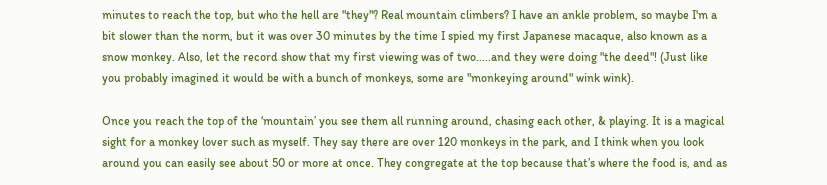minutes to reach the top, but who the hell are "they"? Real mountain climbers? I have an ankle problem, so maybe I'm a bit slower than the norm, but it was over 30 minutes by the time I spied my first Japanese macaque, also known as a snow monkey. Also, let the record show that my first viewing was of two.....and they were doing "the deed"! (Just like you probably imagined it would be with a bunch of monkeys, some are "monkeying around" wink wink).

Once you reach the top of the ‘mountain’ you see them all running around, chasing each other, & playing. It is a magical sight for a monkey lover such as myself. They say there are over 120 monkeys in the park, and I think when you look around you can easily see about 50 or more at once. They congregate at the top because that’s where the food is, and as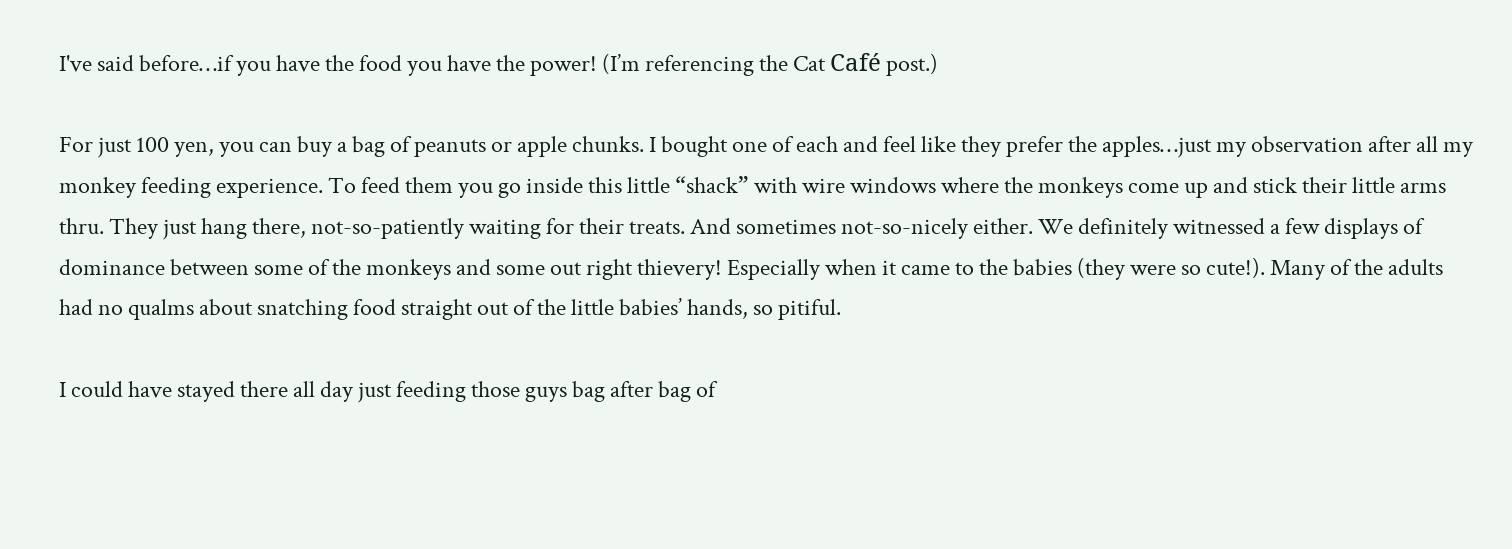I've said before…if you have the food you have the power! (I’m referencing the Cat Café post.)

For just 100 yen, you can buy a bag of peanuts or apple chunks. I bought one of each and feel like they prefer the apples…just my observation after all my monkey feeding experience. To feed them you go inside this little “shack” with wire windows where the monkeys come up and stick their little arms thru. They just hang there, not-so-patiently waiting for their treats. And sometimes not-so-nicely either. We definitely witnessed a few displays of dominance between some of the monkeys and some out right thievery! Especially when it came to the babies (they were so cute!). Many of the adults had no qualms about snatching food straight out of the little babies’ hands, so pitiful.

I could have stayed there all day just feeding those guys bag after bag of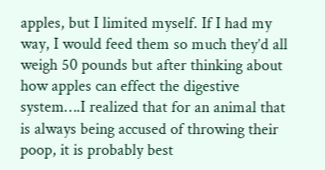apples, but I limited myself. If I had my way, I would feed them so much they’d all weigh 50 pounds but after thinking about how apples can effect the digestive system….I realized that for an animal that is always being accused of throwing their poop, it is probably best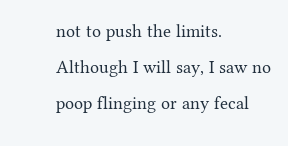not to push the limits. Although I will say, I saw no poop flinging or any fecal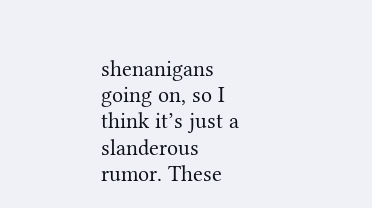shenanigans going on, so I think it’s just a slanderous rumor. These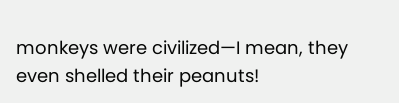monkeys were civilized—I mean, they even shelled their peanuts!